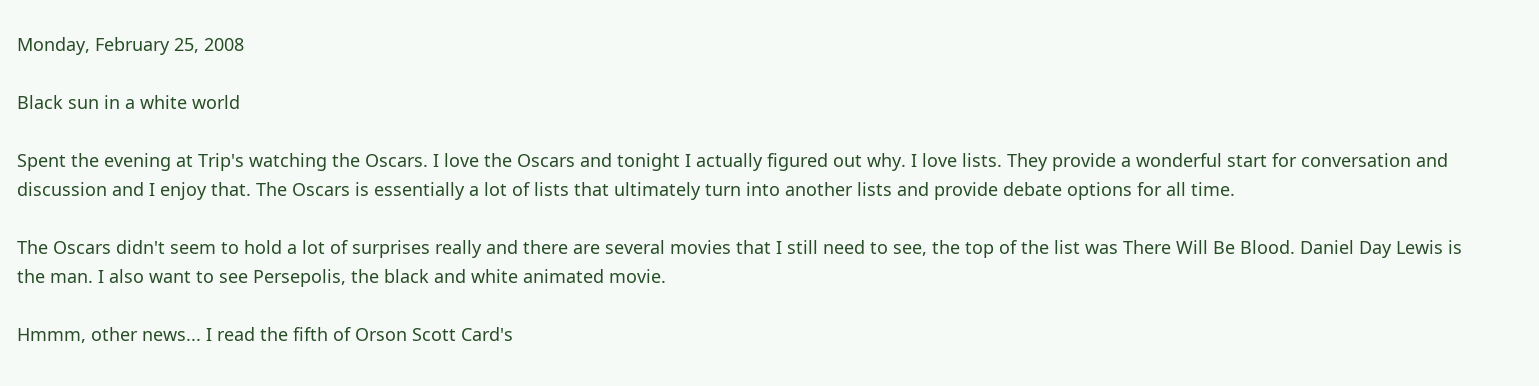Monday, February 25, 2008

Black sun in a white world

Spent the evening at Trip's watching the Oscars. I love the Oscars and tonight I actually figured out why. I love lists. They provide a wonderful start for conversation and discussion and I enjoy that. The Oscars is essentially a lot of lists that ultimately turn into another lists and provide debate options for all time.

The Oscars didn't seem to hold a lot of surprises really and there are several movies that I still need to see, the top of the list was There Will Be Blood. Daniel Day Lewis is the man. I also want to see Persepolis, the black and white animated movie.

Hmmm, other news... I read the fifth of Orson Scott Card's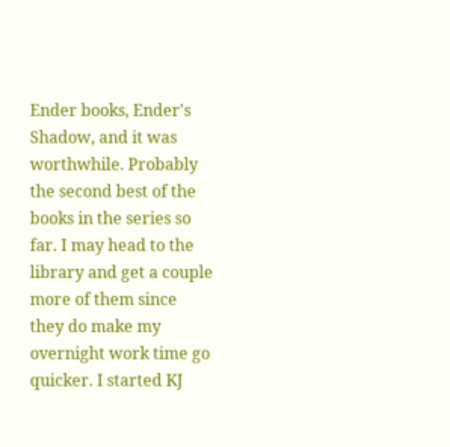Ender books, Ender's Shadow, and it was worthwhile. Probably the second best of the books in the series so far. I may head to the library and get a couple more of them since they do make my overnight work time go quicker. I started KJ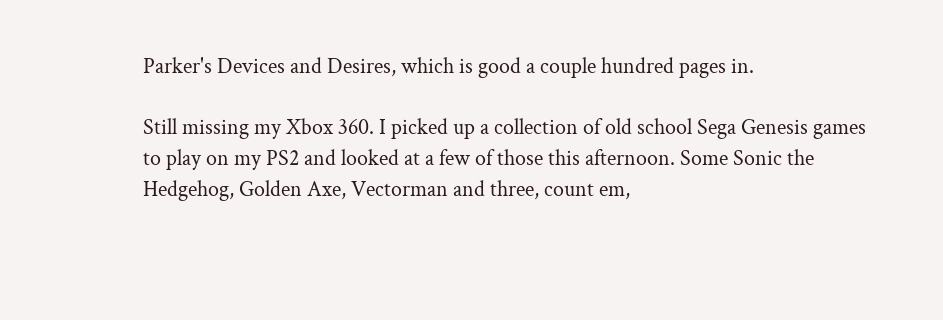Parker's Devices and Desires, which is good a couple hundred pages in.

Still missing my Xbox 360. I picked up a collection of old school Sega Genesis games to play on my PS2 and looked at a few of those this afternoon. Some Sonic the Hedgehog, Golden Axe, Vectorman and three, count em,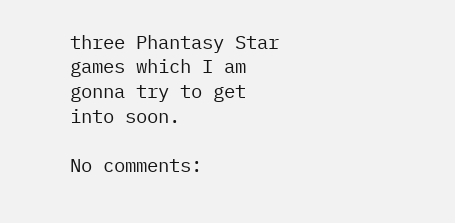three Phantasy Star games which I am gonna try to get into soon.

No comments: